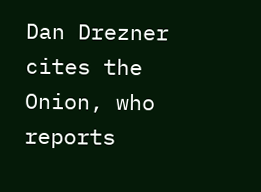Dan Drezner cites the Onion, who reports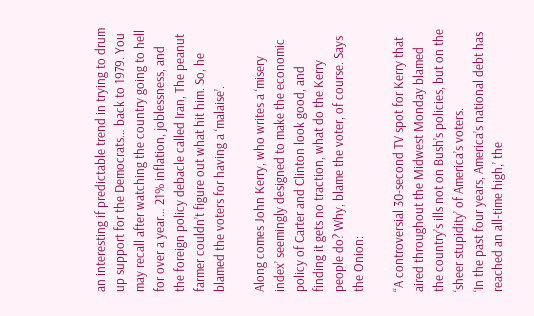an interesting if predictable trend in trying to drum up support for the Democrats… back to 1979. You may recall after watching the country going to hell for over a year… 21% inflation, joblessness, and the foreign policy debacle called Iran, The peanut farmer couldn’t figure out what hit him. So, he blamed the voters for having a ‘malaise’.

Along comes John Kerry, who writes a ‘misery index’ seemingly designed to make the economic policy of Carter and Clinton look good, and finding it gets no traction, what do the Kerry people do? Why, blame the voter, of course. Says the Onion:

“A controversial 30-second TV spot for Kerry that aired throughout the Midwest Monday blamed the country’s ills not on Bush’s policies, but on the ‘sheer stupidity’ of America’s voters.
‘In the past four years, America’s national debt has reached an all-time high,’ the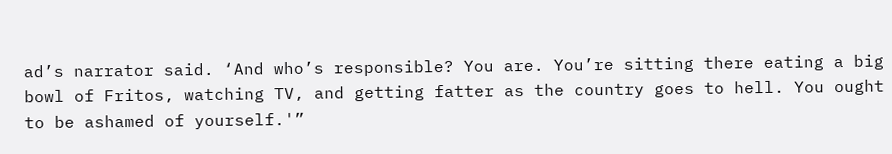ad’s narrator said. ‘And who’s responsible? You are. You’re sitting there eating a big bowl of Fritos, watching TV, and getting fatter as the country goes to hell. You ought to be ashamed of yourself.'”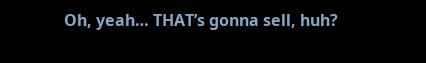Oh, yeah… THAT’s gonna sell, huh?